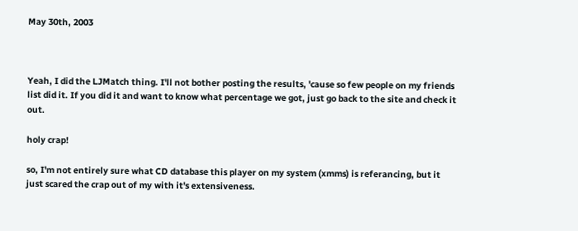May 30th, 2003



Yeah, I did the LJMatch thing. I'll not bother posting the results, 'cause so few people on my friends list did it. If you did it and want to know what percentage we got, just go back to the site and check it out.

holy crap!

so, I'm not entirely sure what CD database this player on my system (xmms) is referancing, but it just scared the crap out of my with it's extensiveness.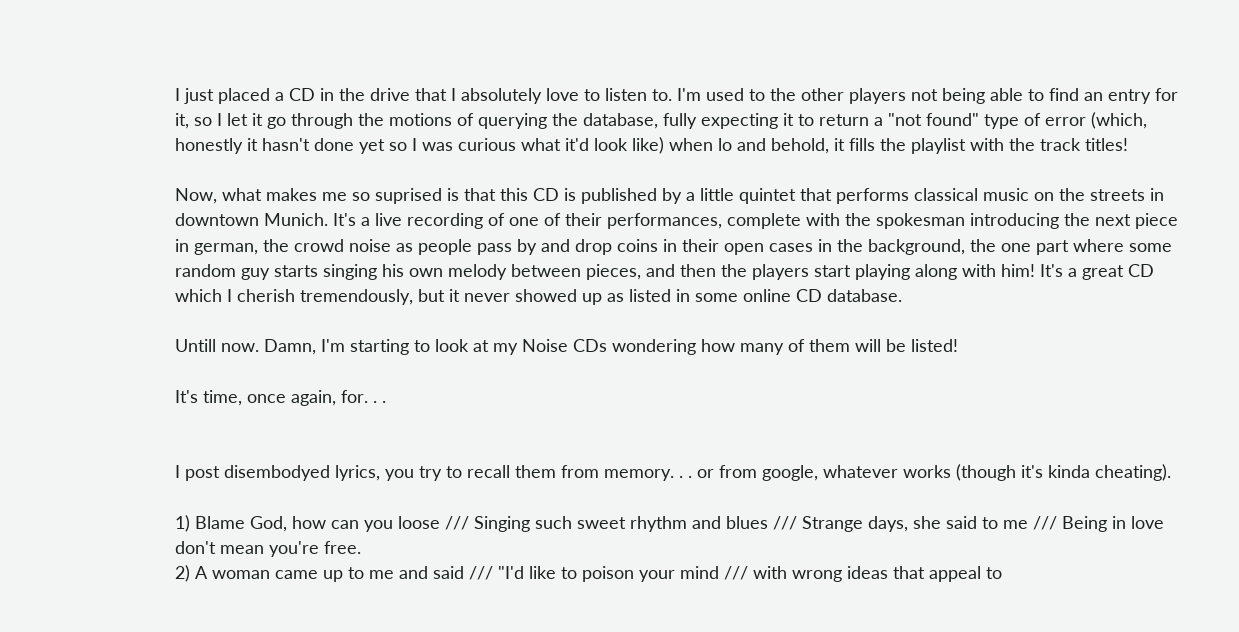I just placed a CD in the drive that I absolutely love to listen to. I'm used to the other players not being able to find an entry for it, so I let it go through the motions of querying the database, fully expecting it to return a "not found" type of error (which, honestly it hasn't done yet so I was curious what it'd look like) when lo and behold, it fills the playlist with the track titles!

Now, what makes me so suprised is that this CD is published by a little quintet that performs classical music on the streets in downtown Munich. It's a live recording of one of their performances, complete with the spokesman introducing the next piece in german, the crowd noise as people pass by and drop coins in their open cases in the background, the one part where some random guy starts singing his own melody between pieces, and then the players start playing along with him! It's a great CD which I cherish tremendously, but it never showed up as listed in some online CD database.

Untill now. Damn, I'm starting to look at my Noise CDs wondering how many of them will be listed!

It's time, once again, for. . .


I post disembodyed lyrics, you try to recall them from memory. . . or from google, whatever works (though it's kinda cheating).

1) Blame God, how can you loose /// Singing such sweet rhythm and blues /// Strange days, she said to me /// Being in love don't mean you're free.
2) A woman came up to me and said /// "I'd like to poison your mind /// with wrong ideas that appeal to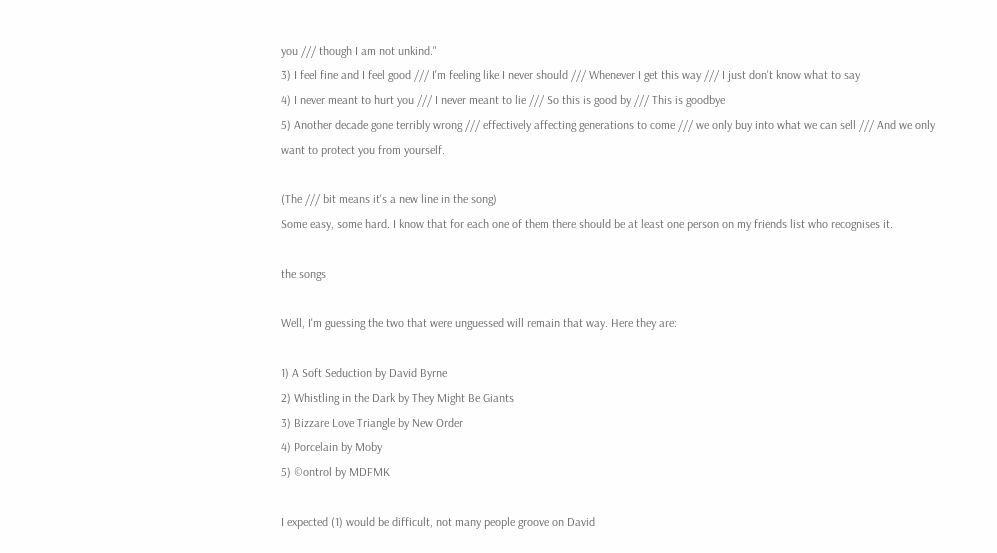you /// though I am not unkind."
3) I feel fine and I feel good /// I'm feeling like I never should /// Whenever I get this way /// I just don't know what to say
4) I never meant to hurt you /// I never meant to lie /// So this is good by /// This is goodbye
5) Another decade gone terribly wrong /// effectively affecting generations to come /// we only buy into what we can sell /// And we only want to protect you from yourself.

(The /// bit means it's a new line in the song)
Some easy, some hard. I know that for each one of them there should be at least one person on my friends list who recognises it.

the songs

Well, I'm guessing the two that were unguessed will remain that way. Here they are:

1) A Soft Seduction by David Byrne
2) Whistling in the Dark by They Might Be Giants
3) Bizzare Love Triangle by New Order
4) Porcelain by Moby
5) ©ontrol by MDFMK

I expected (1) would be difficult, not many people groove on David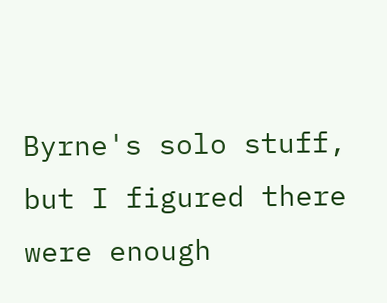Byrne's solo stuff, but I figured there were enough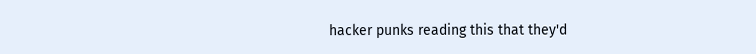hacker punks reading this that they'd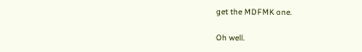get the MDFMK one.

Oh well.